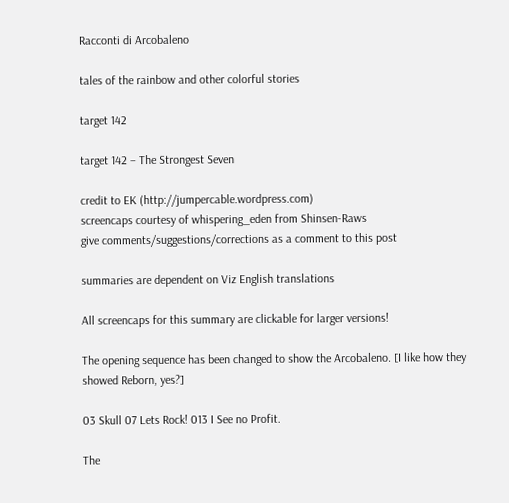Racconti di Arcobaleno

tales of the rainbow and other colorful stories

target 142

target 142 – The Strongest Seven

credit to EK (http://jumpercable.wordpress.com)
screencaps courtesy of whispering_eden from Shinsen-Raws
give comments/suggestions/corrections as a comment to this post

summaries are dependent on Viz English translations

All screencaps for this summary are clickable for larger versions!

The opening sequence has been changed to show the Arcobaleno. [I like how they showed Reborn, yes?]

03 Skull 07 Lets Rock! 013 I See no Profit.

The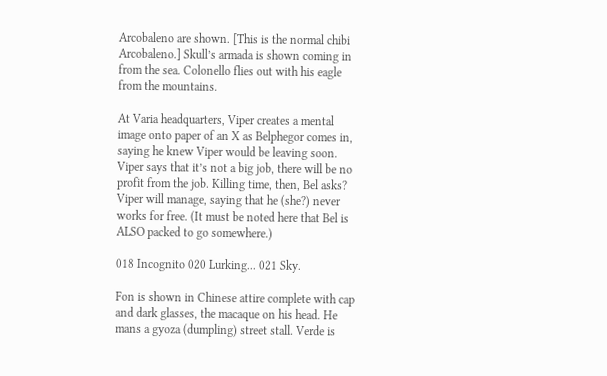Arcobaleno are shown. [This is the normal chibi Arcobaleno.] Skull’s armada is shown coming in from the sea. Colonello flies out with his eagle from the mountains.

At Varia headquarters, Viper creates a mental image onto paper of an X as Belphegor comes in, saying he knew Viper would be leaving soon. Viper says that it’s not a big job, there will be no profit from the job. Killing time, then, Bel asks? Viper will manage, saying that he (she?) never works for free. (It must be noted here that Bel is ALSO packed to go somewhere.)

018 Incognito 020 Lurking... 021 Sky.

Fon is shown in Chinese attire complete with cap and dark glasses, the macaque on his head. He mans a gyoza (dumpling) street stall. Verde is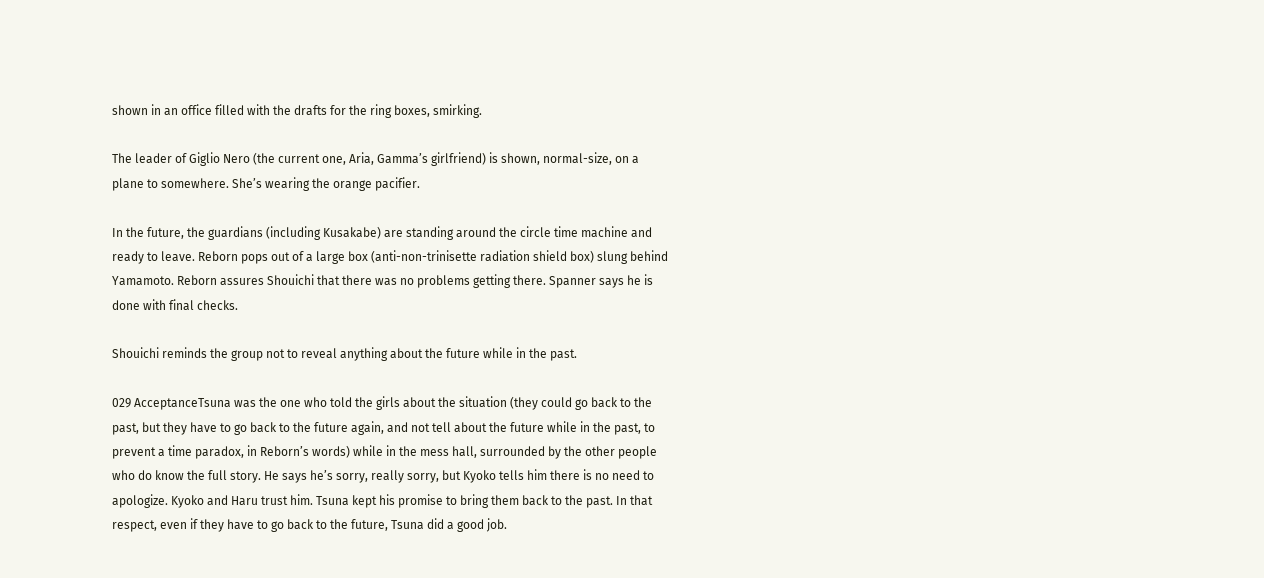shown in an office filled with the drafts for the ring boxes, smirking.

The leader of Giglio Nero (the current one, Aria, Gamma’s girlfriend) is shown, normal-size, on a plane to somewhere. She’s wearing the orange pacifier.

In the future, the guardians (including Kusakabe) are standing around the circle time machine and ready to leave. Reborn pops out of a large box (anti-non-trinisette radiation shield box) slung behind Yamamoto. Reborn assures Shouichi that there was no problems getting there. Spanner says he is done with final checks.

Shouichi reminds the group not to reveal anything about the future while in the past.

029 AcceptanceTsuna was the one who told the girls about the situation (they could go back to the past, but they have to go back to the future again, and not tell about the future while in the past, to prevent a time paradox, in Reborn’s words) while in the mess hall, surrounded by the other people who do know the full story. He says he’s sorry, really sorry, but Kyoko tells him there is no need to apologize. Kyoko and Haru trust him. Tsuna kept his promise to bring them back to the past. In that respect, even if they have to go back to the future, Tsuna did a good job.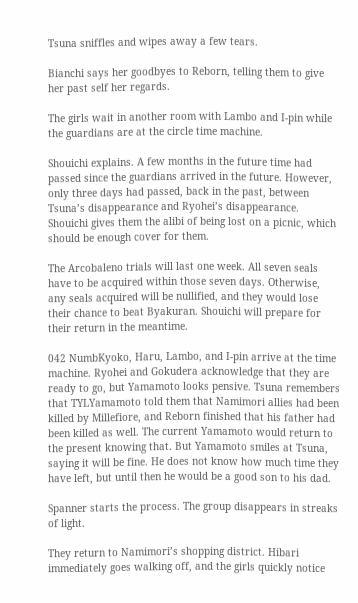Tsuna sniffles and wipes away a few tears.

Bianchi says her goodbyes to Reborn, telling them to give her past self her regards.

The girls wait in another room with Lambo and I-pin while the guardians are at the circle time machine.

Shouichi explains. A few months in the future time had passed since the guardians arrived in the future. However, only three days had passed, back in the past, between Tsuna’s disappearance and Ryohei’s disappearance. Shouichi gives them the alibi of being lost on a picnic, which should be enough cover for them.

The Arcobaleno trials will last one week. All seven seals have to be acquired within those seven days. Otherwise, any seals acquired will be nullified, and they would lose their chance to beat Byakuran. Shouichi will prepare for their return in the meantime.

042 NumbKyoko, Haru, Lambo, and I-pin arrive at the time machine. Ryohei and Gokudera acknowledge that they are ready to go, but Yamamoto looks pensive. Tsuna remembers that TYLYamamoto told them that Namimori allies had been killed by Millefiore, and Reborn finished that his father had been killed as well. The current Yamamoto would return to the present knowing that. But Yamamoto smiles at Tsuna, saying it will be fine. He does not know how much time they have left, but until then he would be a good son to his dad.

Spanner starts the process. The group disappears in streaks of light.

They return to Namimori’s shopping district. Hibari immediately goes walking off, and the girls quickly notice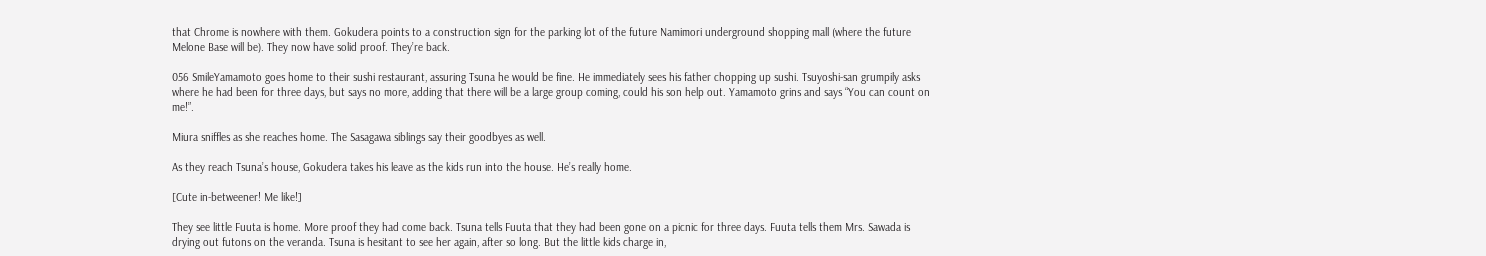that Chrome is nowhere with them. Gokudera points to a construction sign for the parking lot of the future Namimori underground shopping mall (where the future Melone Base will be). They now have solid proof. They’re back.

056 SmileYamamoto goes home to their sushi restaurant, assuring Tsuna he would be fine. He immediately sees his father chopping up sushi. Tsuyoshi-san grumpily asks where he had been for three days, but says no more, adding that there will be a large group coming, could his son help out. Yamamoto grins and says “You can count on me!”.

Miura sniffles as she reaches home. The Sasagawa siblings say their goodbyes as well.

As they reach Tsuna’s house, Gokudera takes his leave as the kids run into the house. He’s really home.

[Cute in-betweener! Me like!]

They see little Fuuta is home. More proof they had come back. Tsuna tells Fuuta that they had been gone on a picnic for three days. Fuuta tells them Mrs. Sawada is drying out futons on the veranda. Tsuna is hesitant to see her again, after so long. But the little kids charge in,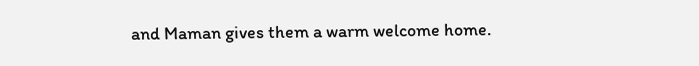and Maman gives them a warm welcome home.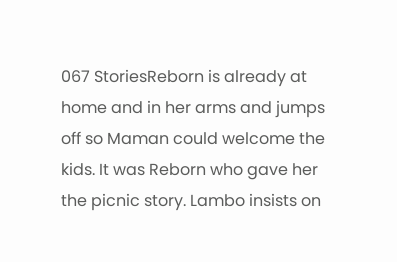067 StoriesReborn is already at home and in her arms and jumps off so Maman could welcome the kids. It was Reborn who gave her the picnic story. Lambo insists on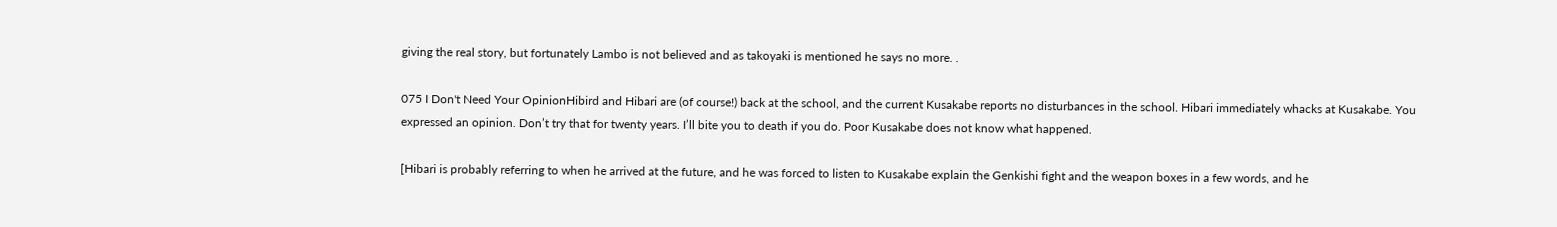giving the real story, but fortunately Lambo is not believed and as takoyaki is mentioned he says no more. .

075 I Don't Need Your OpinionHibird and Hibari are (of course!) back at the school, and the current Kusakabe reports no disturbances in the school. Hibari immediately whacks at Kusakabe. You expressed an opinion. Don’t try that for twenty years. I’ll bite you to death if you do. Poor Kusakabe does not know what happened.

[Hibari is probably referring to when he arrived at the future, and he was forced to listen to Kusakabe explain the Genkishi fight and the weapon boxes in a few words, and he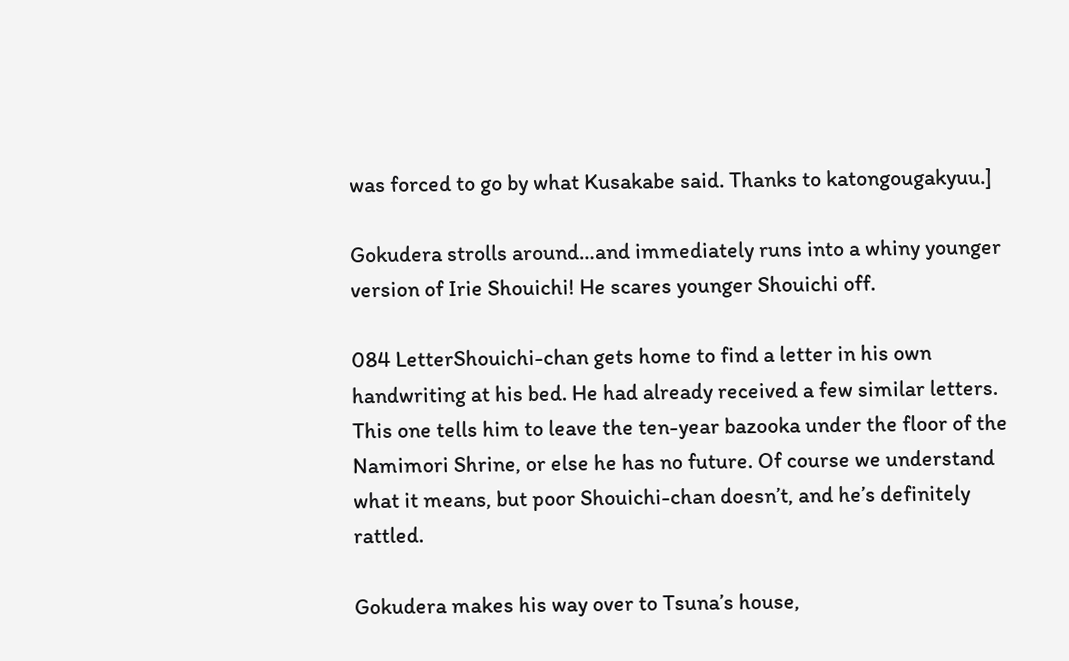was forced to go by what Kusakabe said. Thanks to katongougakyuu.]

Gokudera strolls around…and immediately runs into a whiny younger version of Irie Shouichi! He scares younger Shouichi off.

084 LetterShouichi-chan gets home to find a letter in his own handwriting at his bed. He had already received a few similar letters. This one tells him to leave the ten-year bazooka under the floor of the Namimori Shrine, or else he has no future. Of course we understand what it means, but poor Shouichi-chan doesn’t, and he’s definitely rattled.

Gokudera makes his way over to Tsuna’s house,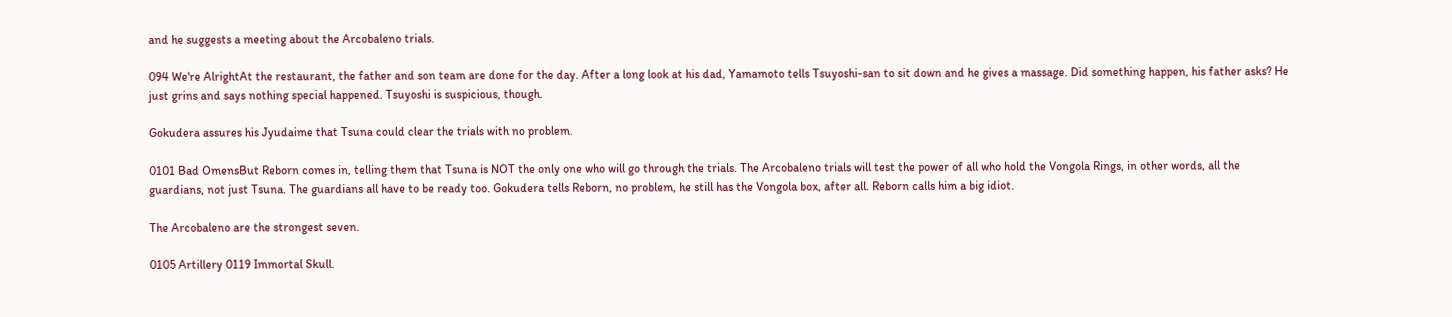and he suggests a meeting about the Arcobaleno trials.

094 We're AlrightAt the restaurant, the father and son team are done for the day. After a long look at his dad, Yamamoto tells Tsuyoshi-san to sit down and he gives a massage. Did something happen, his father asks? He just grins and says nothing special happened. Tsuyoshi is suspicious, though.

Gokudera assures his Jyudaime that Tsuna could clear the trials with no problem.

0101 Bad OmensBut Reborn comes in, telling them that Tsuna is NOT the only one who will go through the trials. The Arcobaleno trials will test the power of all who hold the Vongola Rings, in other words, all the guardians, not just Tsuna. The guardians all have to be ready too. Gokudera tells Reborn, no problem, he still has the Vongola box, after all. Reborn calls him a big idiot.

The Arcobaleno are the strongest seven.

0105 Artillery 0119 Immortal Skull.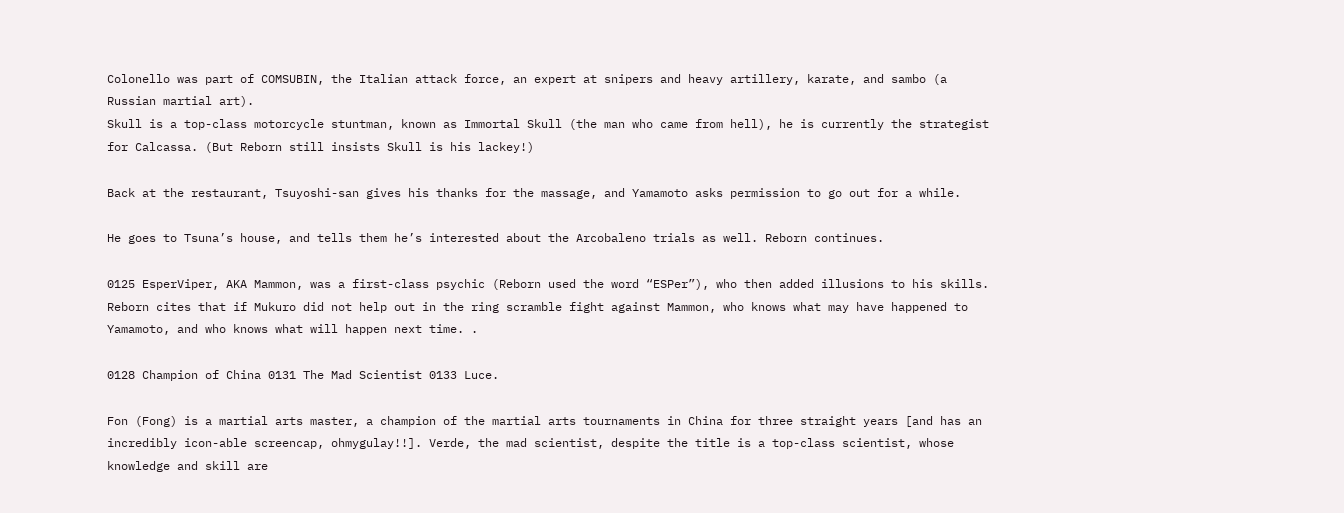Colonello was part of COMSUBIN, the Italian attack force, an expert at snipers and heavy artillery, karate, and sambo (a Russian martial art).
Skull is a top-class motorcycle stuntman, known as Immortal Skull (the man who came from hell), he is currently the strategist for Calcassa. (But Reborn still insists Skull is his lackey!)

Back at the restaurant, Tsuyoshi-san gives his thanks for the massage, and Yamamoto asks permission to go out for a while.

He goes to Tsuna’s house, and tells them he’s interested about the Arcobaleno trials as well. Reborn continues.

0125 EsperViper, AKA Mammon, was a first-class psychic (Reborn used the word “ESPer”), who then added illusions to his skills. Reborn cites that if Mukuro did not help out in the ring scramble fight against Mammon, who knows what may have happened to Yamamoto, and who knows what will happen next time. .

0128 Champion of China 0131 The Mad Scientist 0133 Luce.

Fon (Fong) is a martial arts master, a champion of the martial arts tournaments in China for three straight years [and has an incredibly icon-able screencap, ohmygulay!!]. Verde, the mad scientist, despite the title is a top-class scientist, whose knowledge and skill are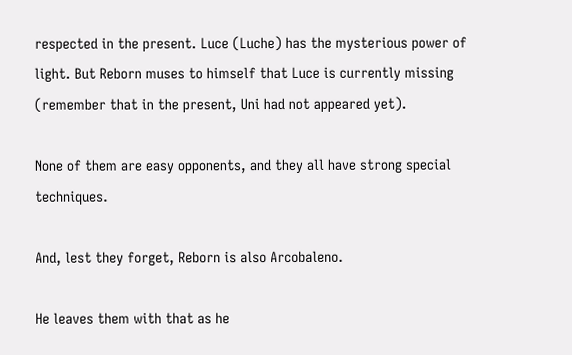respected in the present. Luce (Luche) has the mysterious power of light. But Reborn muses to himself that Luce is currently missing (remember that in the present, Uni had not appeared yet).

None of them are easy opponents, and they all have strong special techniques.

And, lest they forget, Reborn is also Arcobaleno.

He leaves them with that as he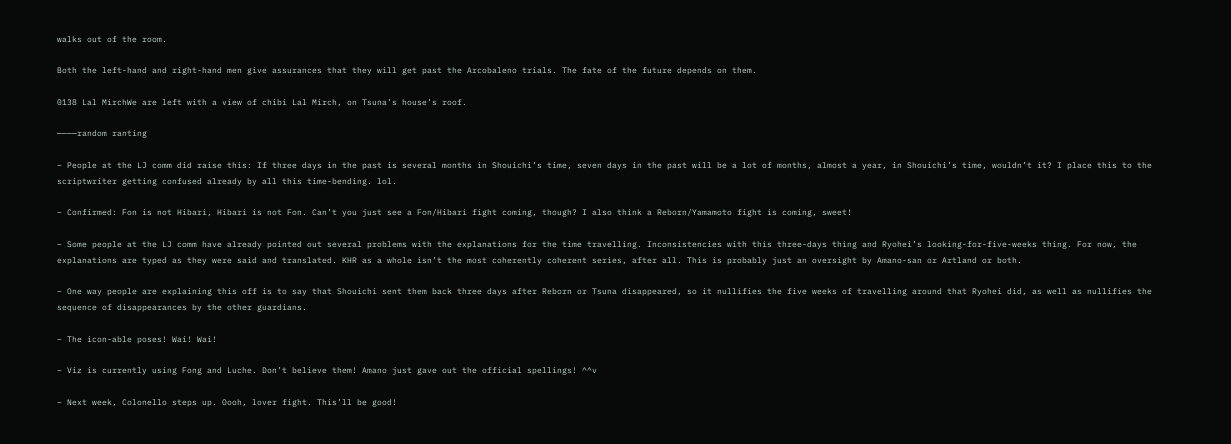walks out of the room.

Both the left-hand and right-hand men give assurances that they will get past the Arcobaleno trials. The fate of the future depends on them.

0138 Lal MirchWe are left with a view of chibi Lal Mirch, on Tsuna’s house’s roof.

————random ranting

– People at the LJ comm did raise this: If three days in the past is several months in Shouichi’s time, seven days in the past will be a lot of months, almost a year, in Shouichi’s time, wouldn’t it? I place this to the scriptwriter getting confused already by all this time-bending. lol.

– Confirmed: Fon is not Hibari, Hibari is not Fon. Can’t you just see a Fon/Hibari fight coming, though? I also think a Reborn/Yamamoto fight is coming, sweet!

– Some people at the LJ comm have already pointed out several problems with the explanations for the time travelling. Inconsistencies with this three-days thing and Ryohei’s looking-for-five-weeks thing. For now, the explanations are typed as they were said and translated. KHR as a whole isn’t the most coherently coherent series, after all. This is probably just an oversight by Amano-san or Artland or both.

– One way people are explaining this off is to say that Shouichi sent them back three days after Reborn or Tsuna disappeared, so it nullifies the five weeks of travelling around that Ryohei did, as well as nullifies the sequence of disappearances by the other guardians.

– The icon-able poses! Wai! Wai!

– Viz is currently using Fong and Luche. Don’t believe them! Amano just gave out the official spellings! ^^v

– Next week, Colonello steps up. Oooh, lover fight. This’ll be good!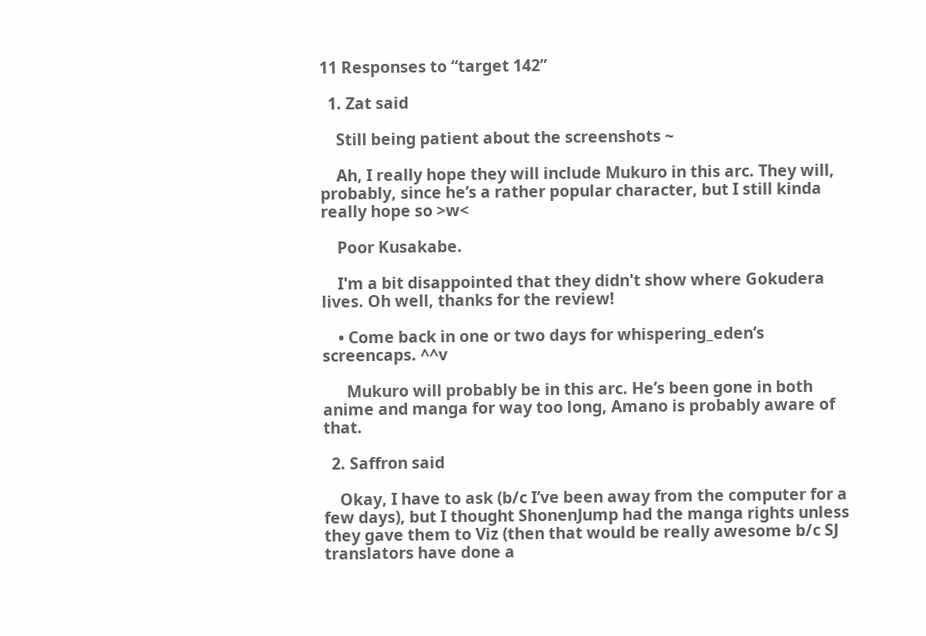11 Responses to “target 142”

  1. Zat said

    Still being patient about the screenshots ~

    Ah, I really hope they will include Mukuro in this arc. They will, probably, since he’s a rather popular character, but I still kinda really hope so >w<

    Poor Kusakabe.

    I'm a bit disappointed that they didn't show where Gokudera lives. Oh well, thanks for the review!

    • Come back in one or two days for whispering_eden’s screencaps. ^^v

      Mukuro will probably be in this arc. He’s been gone in both anime and manga for way too long, Amano is probably aware of that.

  2. Saffron said

    Okay, I have to ask (b/c I’ve been away from the computer for a few days), but I thought ShonenJump had the manga rights unless they gave them to Viz (then that would be really awesome b/c SJ translators have done a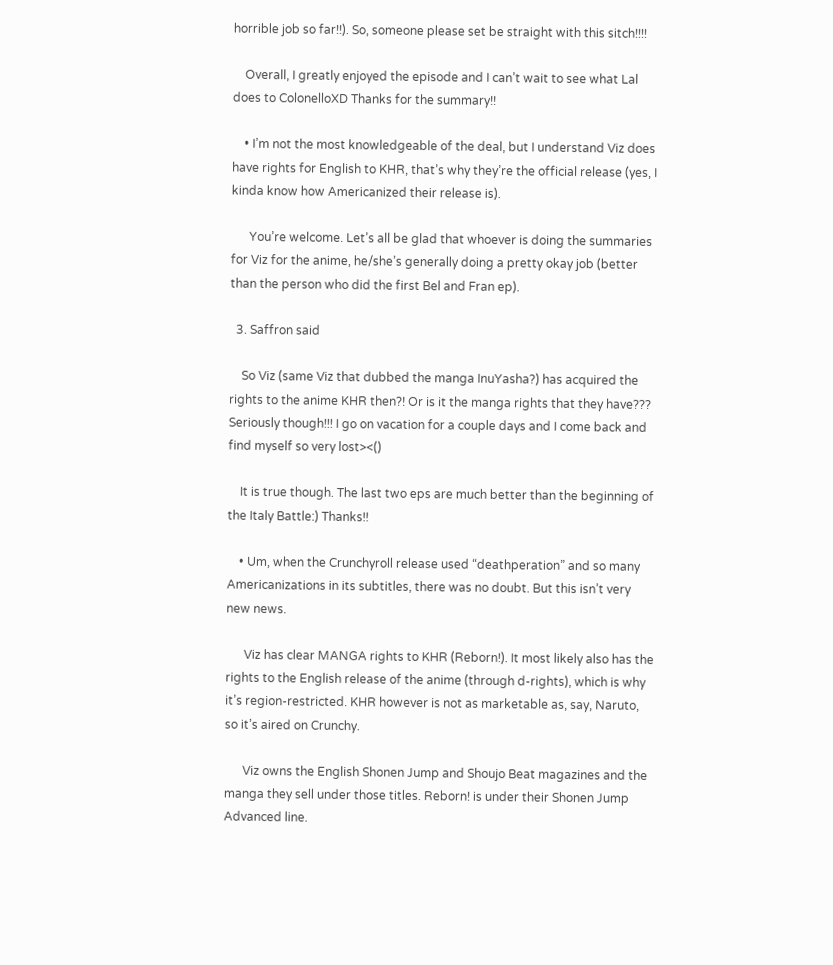horrible job so far!!). So, someone please set be straight with this sitch!!!!

    Overall, I greatly enjoyed the episode and I can’t wait to see what Lal does to ColonelloXD Thanks for the summary!!

    • I’m not the most knowledgeable of the deal, but I understand Viz does have rights for English to KHR, that’s why they’re the official release (yes, I kinda know how Americanized their release is).

      You’re welcome. Let’s all be glad that whoever is doing the summaries for Viz for the anime, he/she’s generally doing a pretty okay job (better than the person who did the first Bel and Fran ep).

  3. Saffron said

    So Viz (same Viz that dubbed the manga InuYasha?) has acquired the rights to the anime KHR then?! Or is it the manga rights that they have??? Seriously though!!! I go on vacation for a couple days and I come back and find myself so very lost><()

    It is true though. The last two eps are much better than the beginning of the Italy Battle:) Thanks!!

    • Um, when the Crunchyroll release used “deathperation” and so many Americanizations in its subtitles, there was no doubt. But this isn’t very new news.

      Viz has clear MANGA rights to KHR (Reborn!). It most likely also has the rights to the English release of the anime (through d-rights), which is why it’s region-restricted. KHR however is not as marketable as, say, Naruto, so it’s aired on Crunchy.

      Viz owns the English Shonen Jump and Shoujo Beat magazines and the manga they sell under those titles. Reborn! is under their Shonen Jump Advanced line.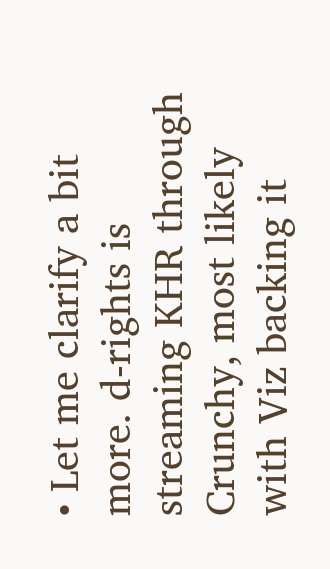• Let me clarify a bit more. d-rights is streaming KHR through Crunchy, most likely with Viz backing it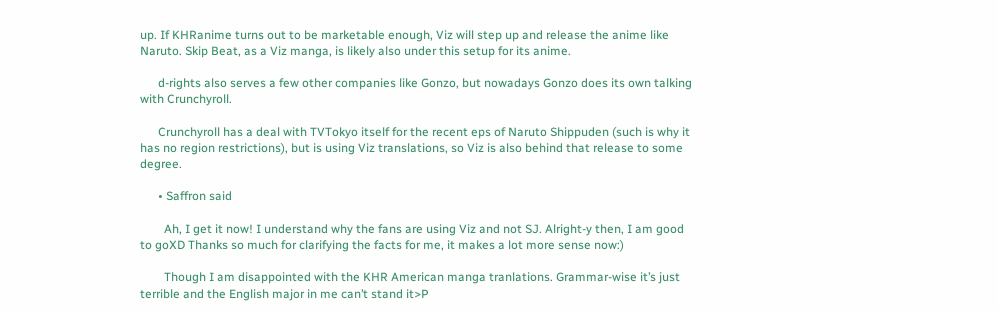up. If KHRanime turns out to be marketable enough, Viz will step up and release the anime like Naruto. Skip Beat, as a Viz manga, is likely also under this setup for its anime.

      d-rights also serves a few other companies like Gonzo, but nowadays Gonzo does its own talking with Crunchyroll.

      Crunchyroll has a deal with TVTokyo itself for the recent eps of Naruto Shippuden (such is why it has no region restrictions), but is using Viz translations, so Viz is also behind that release to some degree.

      • Saffron said

        Ah, I get it now! I understand why the fans are using Viz and not SJ. Alright-y then, I am good to goXD Thanks so much for clarifying the facts for me, it makes a lot more sense now:)

        Though I am disappointed with the KHR American manga tranlations. Grammar-wise it’s just terrible and the English major in me can’t stand it>P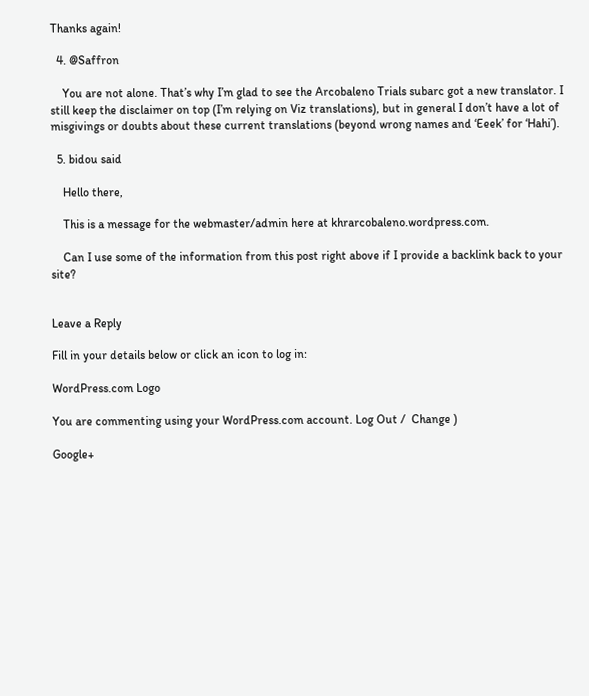Thanks again!

  4. @Saffron

    You are not alone. That’s why I’m glad to see the Arcobaleno Trials subarc got a new translator. I still keep the disclaimer on top (I’m relying on Viz translations), but in general I don’t have a lot of misgivings or doubts about these current translations (beyond wrong names and ‘Eeek’ for ‘Hahi’).

  5. bidou said

    Hello there,

    This is a message for the webmaster/admin here at khrarcobaleno.wordpress.com.

    Can I use some of the information from this post right above if I provide a backlink back to your site?


Leave a Reply

Fill in your details below or click an icon to log in:

WordPress.com Logo

You are commenting using your WordPress.com account. Log Out /  Change )

Google+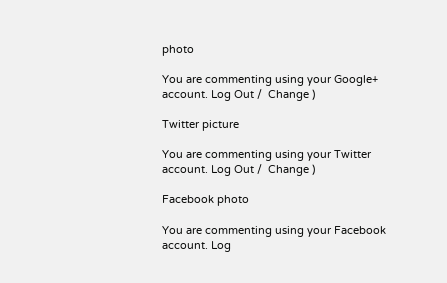photo

You are commenting using your Google+ account. Log Out /  Change )

Twitter picture

You are commenting using your Twitter account. Log Out /  Change )

Facebook photo

You are commenting using your Facebook account. Log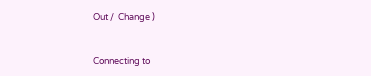Out /  Change )


Connecting to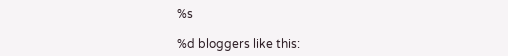%s

%d bloggers like this: